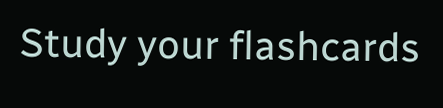Study your flashcards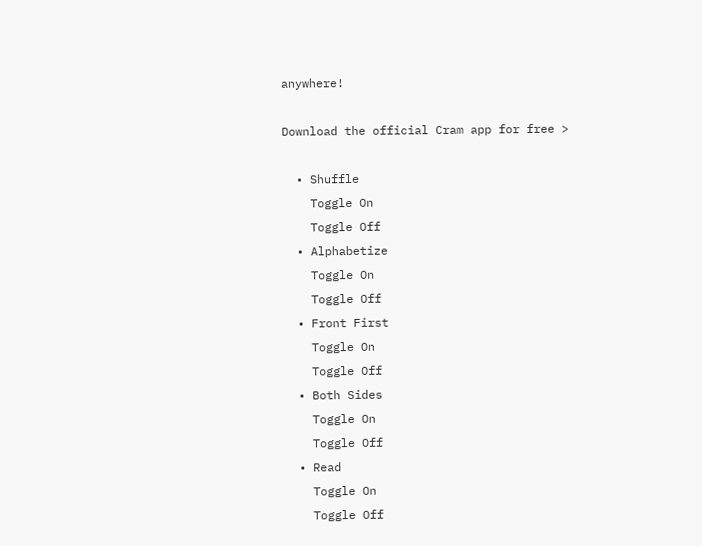anywhere!

Download the official Cram app for free >

  • Shuffle
    Toggle On
    Toggle Off
  • Alphabetize
    Toggle On
    Toggle Off
  • Front First
    Toggle On
    Toggle Off
  • Both Sides
    Toggle On
    Toggle Off
  • Read
    Toggle On
    Toggle Off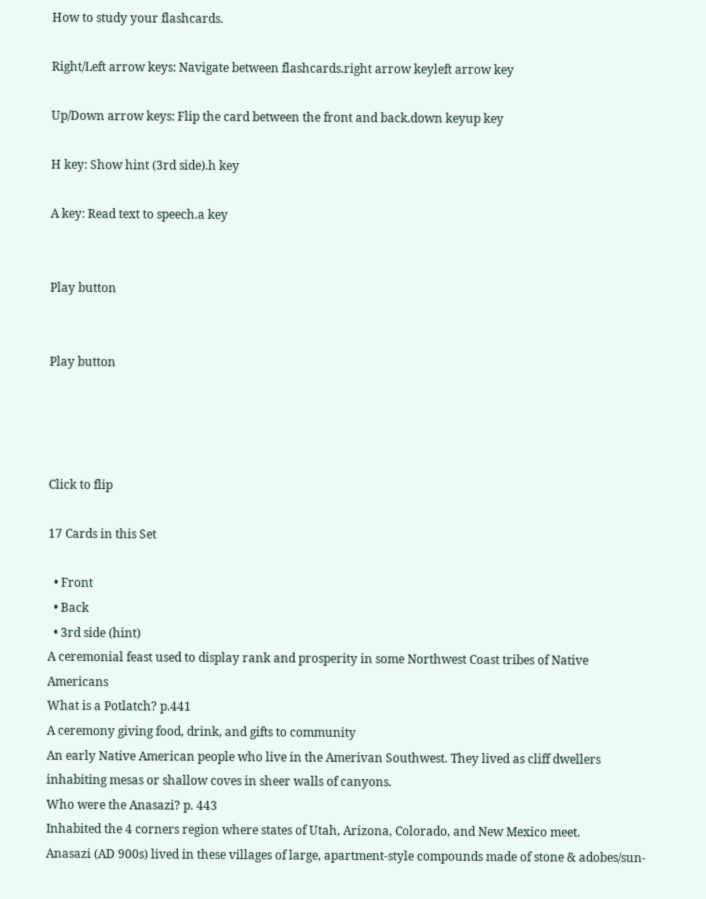How to study your flashcards.

Right/Left arrow keys: Navigate between flashcards.right arrow keyleft arrow key

Up/Down arrow keys: Flip the card between the front and back.down keyup key

H key: Show hint (3rd side).h key

A key: Read text to speech.a key


Play button


Play button




Click to flip

17 Cards in this Set

  • Front
  • Back
  • 3rd side (hint)
A ceremonial feast used to display rank and prosperity in some Northwest Coast tribes of Native Americans
What is a Potlatch? p.441
A ceremony giving food, drink, and gifts to community
An early Native American people who live in the Amerivan Southwest. They lived as cliff dwellers inhabiting mesas or shallow coves in sheer walls of canyons.
Who were the Anasazi? p. 443
Inhabited the 4 corners region where states of Utah, Arizona, Colorado, and New Mexico meet.
Anasazi (AD 900s) lived in these villages of large, apartment-style compounds made of stone & adobes/sun-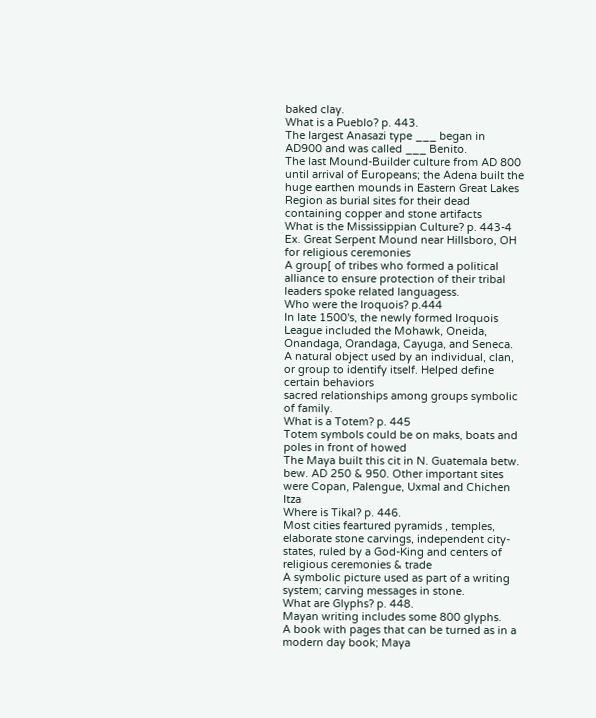baked clay.
What is a Pueblo? p. 443.
The largest Anasazi type ___ began in AD900 and was called ___ Benito.
The last Mound-Builder culture from AD 800 until arrival of Europeans; the Adena built the huge earthen mounds in Eastern Great Lakes Region as burial sites for their dead containing copper and stone artifacts
What is the Mississippian Culture? p. 443-4
Ex. Great Serpent Mound near Hillsboro, OH for religious ceremonies
A group[ of tribes who formed a political alliance to ensure protection of their tribal leaders spoke related languagess.
Who were the Iroquois? p.444
In late 1500's, the newly formed Iroquois League included the Mohawk, Oneida, Onandaga, Orandaga, Cayuga, and Seneca.
A natural object used by an individual, clan, or group to identify itself. Helped define certain behaviors
sacred relationships among groups symbolic of family.
What is a Totem? p. 445
Totem symbols could be on maks, boats and poles in front of howed
The Maya built this cit in N. Guatemala betw. bew. AD 250 & 950. Other important sites were Copan, Palengue, Uxmal and Chichen Itza
Where is Tikal? p. 446.
Most cities feartured pyramids , temples, elaborate stone carvings, independent city-states, ruled by a God-King and centers of religious ceremonies & trade
A symbolic picture used as part of a writing system; carving messages in stone.
What are Glyphs? p. 448.
Mayan writing includes some 800 glyphs.
A book with pages that can be turned as in a modern day book; Maya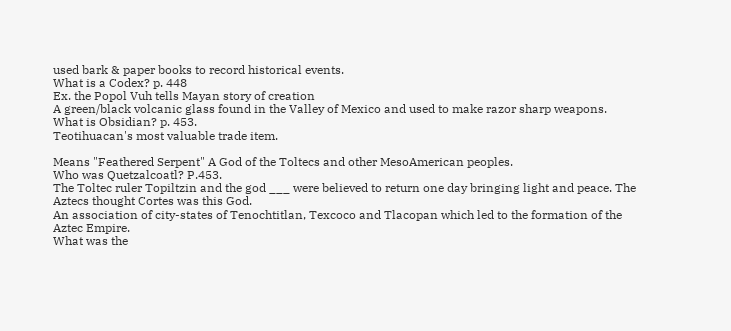used bark & paper books to record historical events.
What is a Codex? p. 448
Ex. the Popol Vuh tells Mayan story of creation
A green/black volcanic glass found in the Valley of Mexico and used to make razor sharp weapons.
What is Obsidian? p. 453.
Teotihuacan's most valuable trade item.

Means "Feathered Serpent" A God of the Toltecs and other MesoAmerican peoples.
Who was Quetzalcoatl? P.453.
The Toltec ruler Topiltzin and the god ___ were believed to return one day bringing light and peace. The Aztecs thought Cortes was this God.
An association of city-states of Tenochtitlan, Texcoco and Tlacopan which led to the formation of the Aztec Empire.
What was the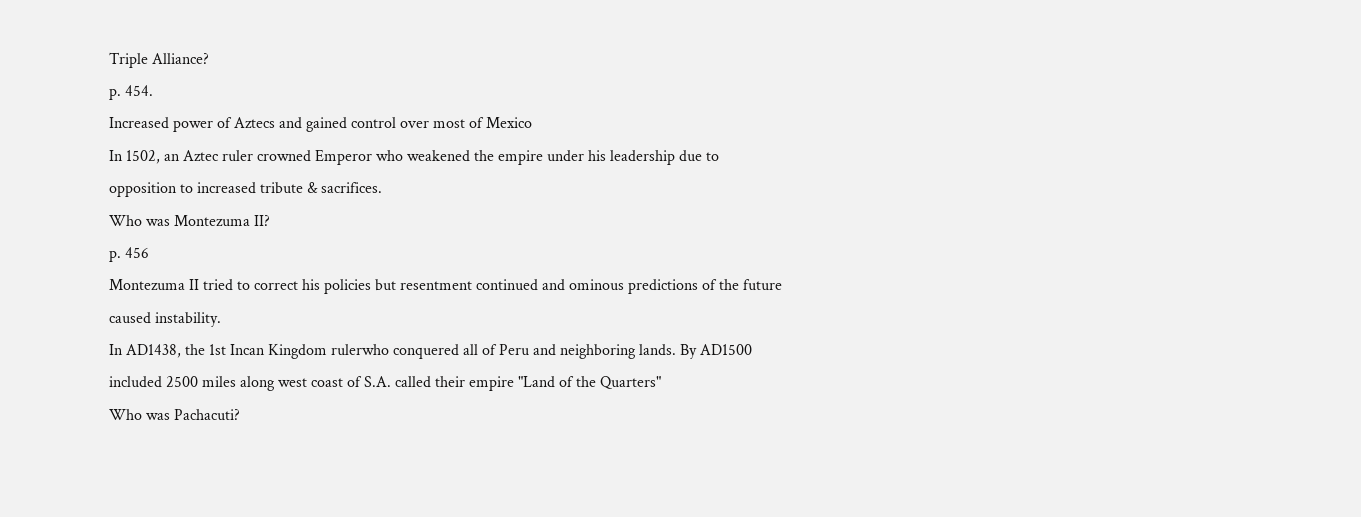Triple Alliance?
p. 454.
Increased power of Aztecs and gained control over most of Mexico
In 1502, an Aztec ruler crowned Emperor who weakened the empire under his leadership due to opposition to increased tribute & sacrifices.
Who was Montezuma II?
p. 456
Montezuma II tried to correct his policies but resentment continued and ominous predictions of the future caused instability.
In AD1438, the 1st Incan Kingdom rulerwho conquered all of Peru and neighboring lands. By AD1500 included 2500 miles along west coast of S.A. called their empire "Land of the Quarters"
Who was Pachacuti?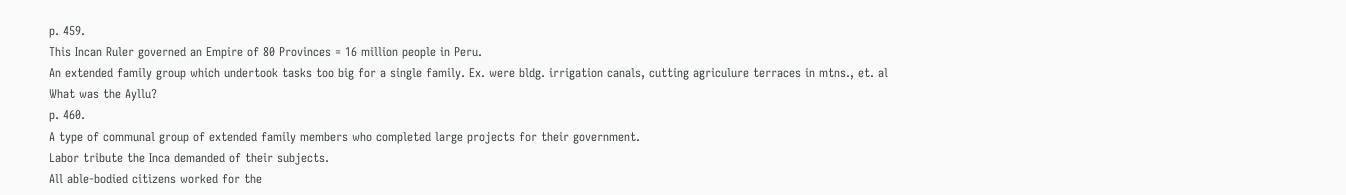p. 459.
This Incan Ruler governed an Empire of 80 Provinces = 16 million people in Peru.
An extended family group which undertook tasks too big for a single family. Ex. were bldg. irrigation canals, cutting agriculure terraces in mtns., et. al
What was the Ayllu?
p. 460.
A type of communal group of extended family members who completed large projects for their government.
Labor tribute the Inca demanded of their subjects.
All able-bodied citizens worked for the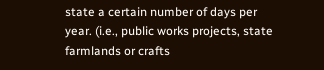state a certain number of days per year. (i.e., public works projects, state farmlands or crafts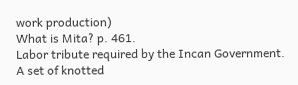work production)
What is Mita? p. 461.
Labor tribute required by the Incan Government.
A set of knotted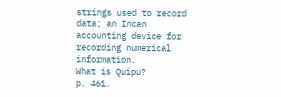strings used to record data; an Incan accounting device for recording numerical information.
What is Quipu?
p. 461.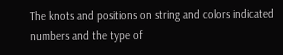The knots and positions on string and colors indicated numbers and the type of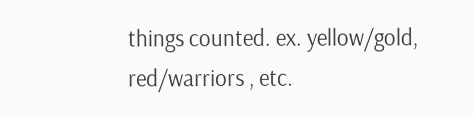things counted. ex. yellow/gold, red/warriors , etc.